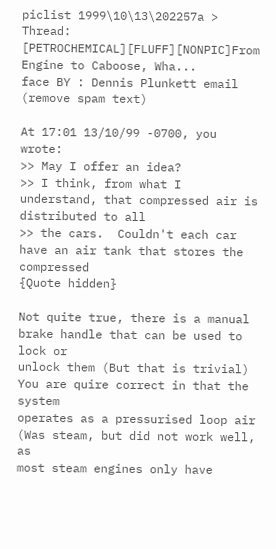piclist 1999\10\13\202257a >
Thread: [PETROCHEMICAL][FLUFF][NONPIC]From Engine to Caboose, Wha...
face BY : Dennis Plunkett email (remove spam text)

At 17:01 13/10/99 -0700, you wrote:
>> May I offer an idea?
>> I think, from what I understand, that compressed air is distributed to all
>> the cars.  Couldn't each car have an air tank that stores the compressed
{Quote hidden}

Not quite true, there is a manual brake handle that can be used to lock or
unlock them (But that is trivial) You are quire correct in that the system
operates as a pressurised loop air (Was steam, but did not work well, as
most steam engines only have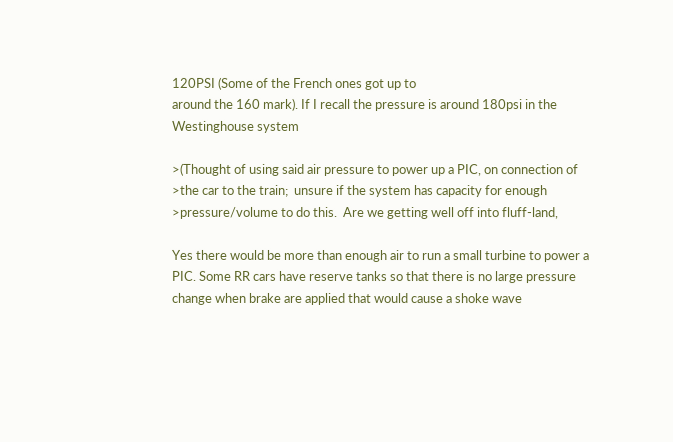120PSI (Some of the French ones got up to
around the 160 mark). If I recall the pressure is around 180psi in the
Westinghouse system

>(Thought of using said air pressure to power up a PIC, on connection of
>the car to the train;  unsure if the system has capacity for enough
>pressure/volume to do this.  Are we getting well off into fluff-land,

Yes there would be more than enough air to run a small turbine to power a
PIC. Some RR cars have reserve tanks so that there is no large pressure
change when brake are applied that would cause a shoke wave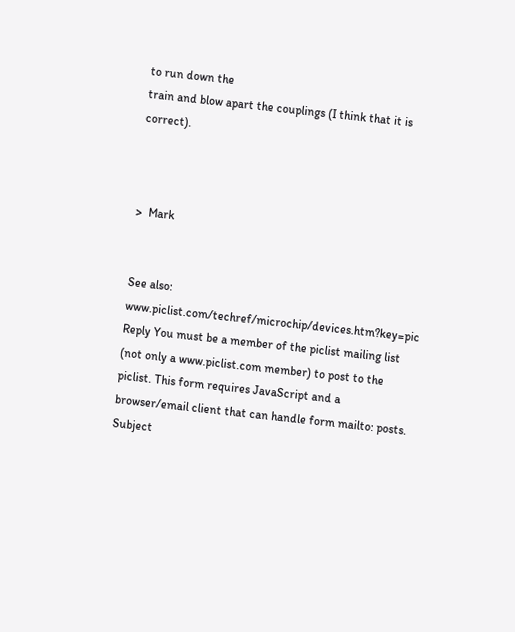to run down the
train and blow apart the couplings (I think that it is correct).



>  Mark


See also: www.piclist.com/techref/microchip/devices.htm?key=pic
Reply You must be a member of the piclist mailing list (not only a www.piclist.com member) to post to the piclist. This form requires JavaScript and a browser/email client that can handle form mailto: posts.
Subject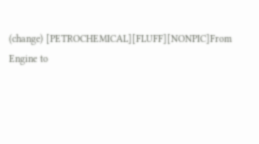(change) [PETROCHEMICAL][FLUFF][NONPIC]From Engine to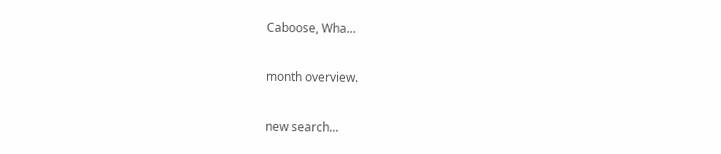Caboose, Wha...

month overview.

new search...